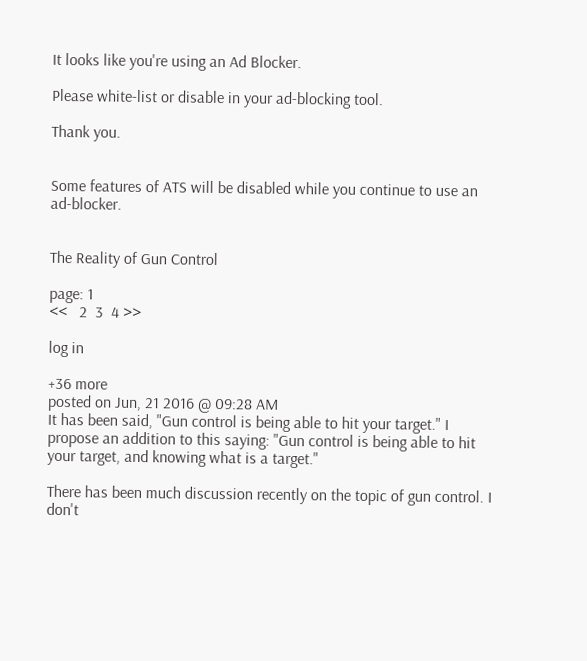It looks like you're using an Ad Blocker.

Please white-list or disable in your ad-blocking tool.

Thank you.


Some features of ATS will be disabled while you continue to use an ad-blocker.


The Reality of Gun Control

page: 1
<<   2  3  4 >>

log in

+36 more
posted on Jun, 21 2016 @ 09:28 AM
It has been said, "Gun control is being able to hit your target." I propose an addition to this saying: "Gun control is being able to hit your target, and knowing what is a target."

There has been much discussion recently on the topic of gun control. I don't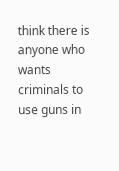think there is anyone who wants criminals to use guns in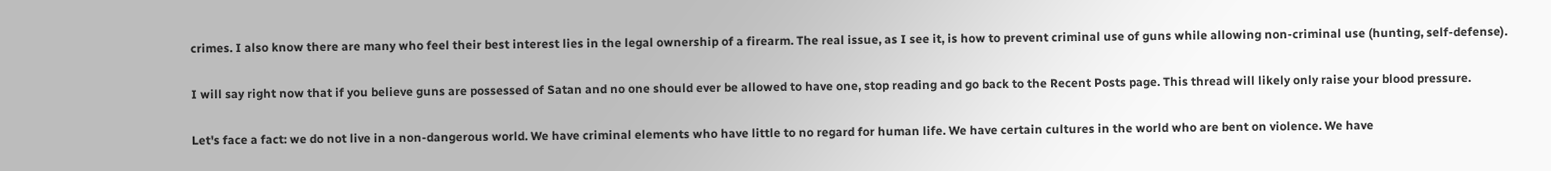crimes. I also know there are many who feel their best interest lies in the legal ownership of a firearm. The real issue, as I see it, is how to prevent criminal use of guns while allowing non-criminal use (hunting, self-defense).

I will say right now that if you believe guns are possessed of Satan and no one should ever be allowed to have one, stop reading and go back to the Recent Posts page. This thread will likely only raise your blood pressure.

Let's face a fact: we do not live in a non-dangerous world. We have criminal elements who have little to no regard for human life. We have certain cultures in the world who are bent on violence. We have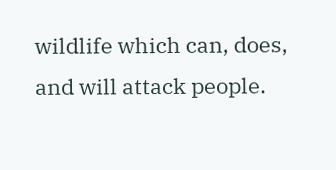wildlife which can, does, and will attack people.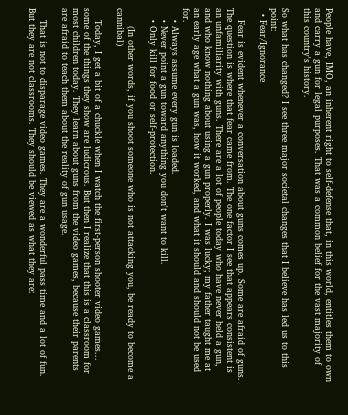People have, IMO, an inherent right to self-defense that, in this world, entitles them to own and carry a gun for legal purposes. That was a common belief for the vast majority of this country's history.

So what has changed? I see three major societal changes that I believe has led us to this point:
  • Fear/Ignorance

    Fear is evident whenever a conversation about guns comes up. Some are afraid of guns. The question is where that fear came from. The one factor I see that appears consistent is an unfamiliarity with guns. There are a lot of people today who have never held a gun, and who know nothing about using a gun properly. I was lucky; my father taught me at an early age what a gun was, how it worked, and what it should and should not be used for.
    • Always assume every gun is loaded.
    • Never point a gun toward anything you don't want to kill.
    • Only kill for food or self-protection.

      (In other words, if you shoot someone who is not attacking you, be ready to become a cannibal)

    Today, I get a bit of a chuckle when I watch the first-person shooter video games... some of the things they show are ludicrous. But then I realize that this is a classroom for most children today. They learn about guns from the video games, because their parents are afraid to teach them about the reality of gun usage.

    That is not to disparage video games. They are a wonderful pass time and a lot of fun. But they are not classrooms. They should be viewed as what they are: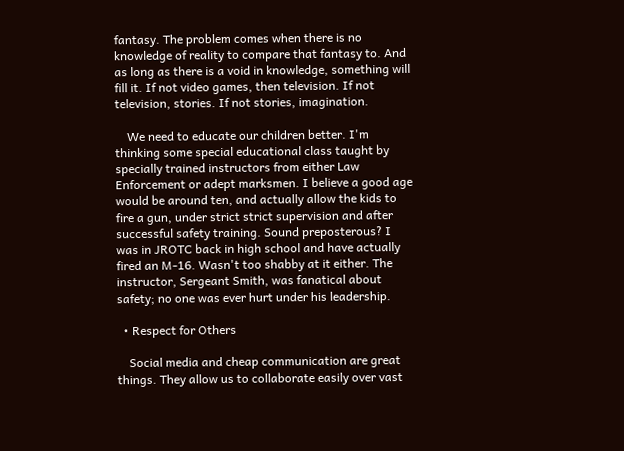fantasy. The problem comes when there is no knowledge of reality to compare that fantasy to. And as long as there is a void in knowledge, something will fill it. If not video games, then television. If not television, stories. If not stories, imagination.

    We need to educate our children better. I'm thinking some special educational class taught by specially trained instructors from either Law Enforcement or adept marksmen. I believe a good age would be around ten, and actually allow the kids to fire a gun, under strict strict supervision and after successful safety training. Sound preposterous? I was in JROTC back in high school and have actually fired an M-16. Wasn't too shabby at it either. The instructor, Sergeant Smith, was fanatical about safety; no one was ever hurt under his leadership.

  • Respect for Others

    Social media and cheap communication are great things. They allow us to collaborate easily over vast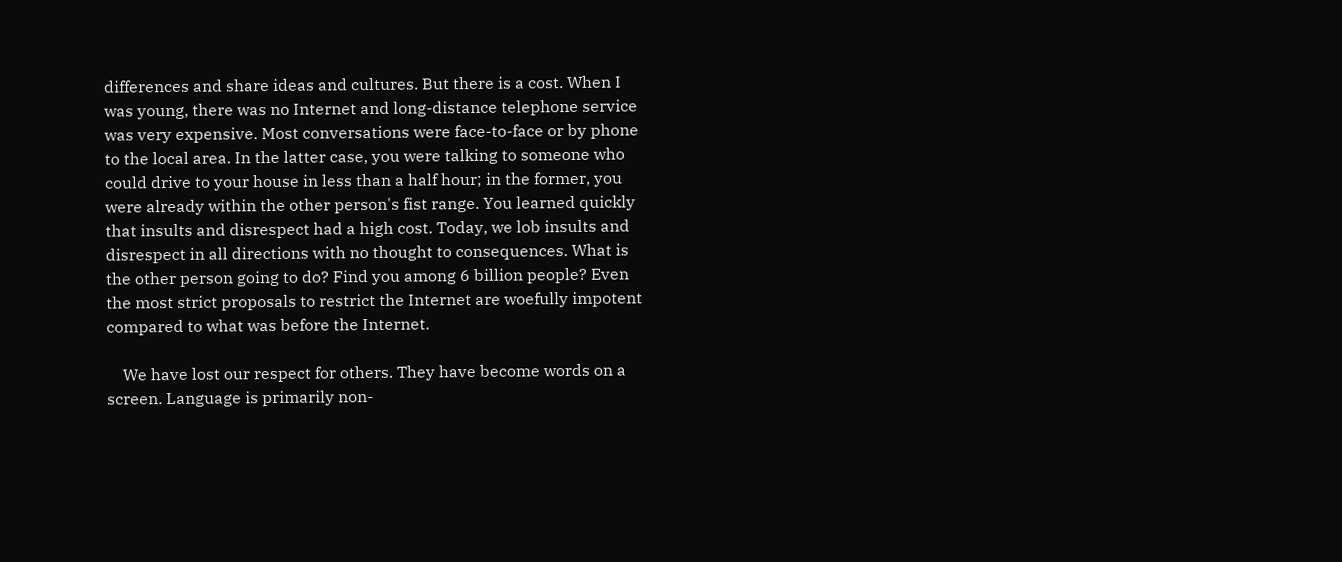differences and share ideas and cultures. But there is a cost. When I was young, there was no Internet and long-distance telephone service was very expensive. Most conversations were face-to-face or by phone to the local area. In the latter case, you were talking to someone who could drive to your house in less than a half hour; in the former, you were already within the other person's fist range. You learned quickly that insults and disrespect had a high cost. Today, we lob insults and disrespect in all directions with no thought to consequences. What is the other person going to do? Find you among 6 billion people? Even the most strict proposals to restrict the Internet are woefully impotent compared to what was before the Internet.

    We have lost our respect for others. They have become words on a screen. Language is primarily non-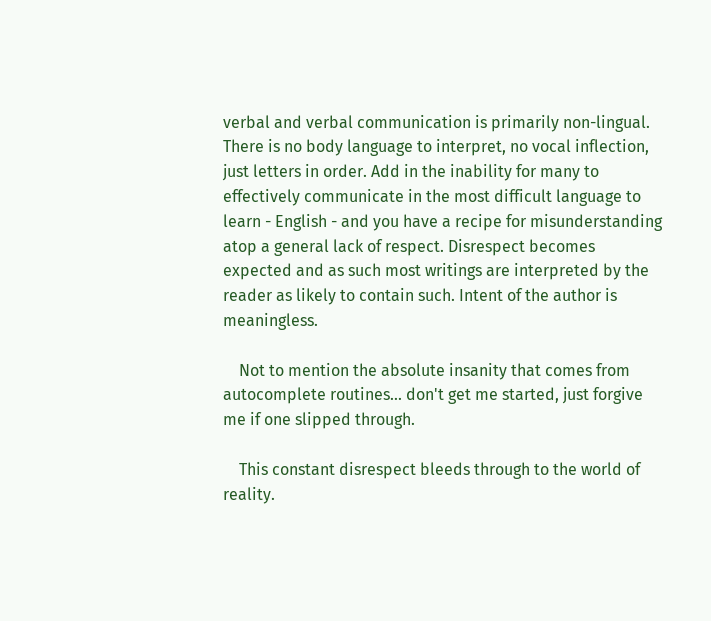verbal and verbal communication is primarily non-lingual. There is no body language to interpret, no vocal inflection, just letters in order. Add in the inability for many to effectively communicate in the most difficult language to learn - English - and you have a recipe for misunderstanding atop a general lack of respect. Disrespect becomes expected and as such most writings are interpreted by the reader as likely to contain such. Intent of the author is meaningless.

    Not to mention the absolute insanity that comes from autocomplete routines... don't get me started, just forgive me if one slipped through.

    This constant disrespect bleeds through to the world of reality.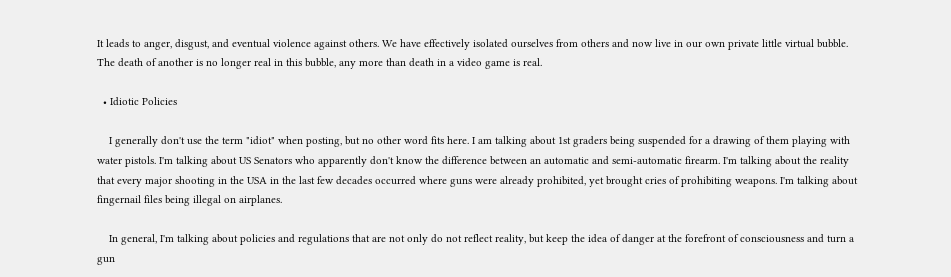It leads to anger, disgust, and eventual violence against others. We have effectively isolated ourselves from others and now live in our own private little virtual bubble. The death of another is no longer real in this bubble, any more than death in a video game is real.

  • Idiotic Policies

    I generally don't use the term "idiot" when posting, but no other word fits here. I am talking about 1st graders being suspended for a drawing of them playing with water pistols. I'm talking about US Senators who apparently don't know the difference between an automatic and semi-automatic firearm. I'm talking about the reality that every major shooting in the USA in the last few decades occurred where guns were already prohibited, yet brought cries of prohibiting weapons. I'm talking about fingernail files being illegal on airplanes.

    In general, I'm talking about policies and regulations that are not only do not reflect reality, but keep the idea of danger at the forefront of consciousness and turn a gun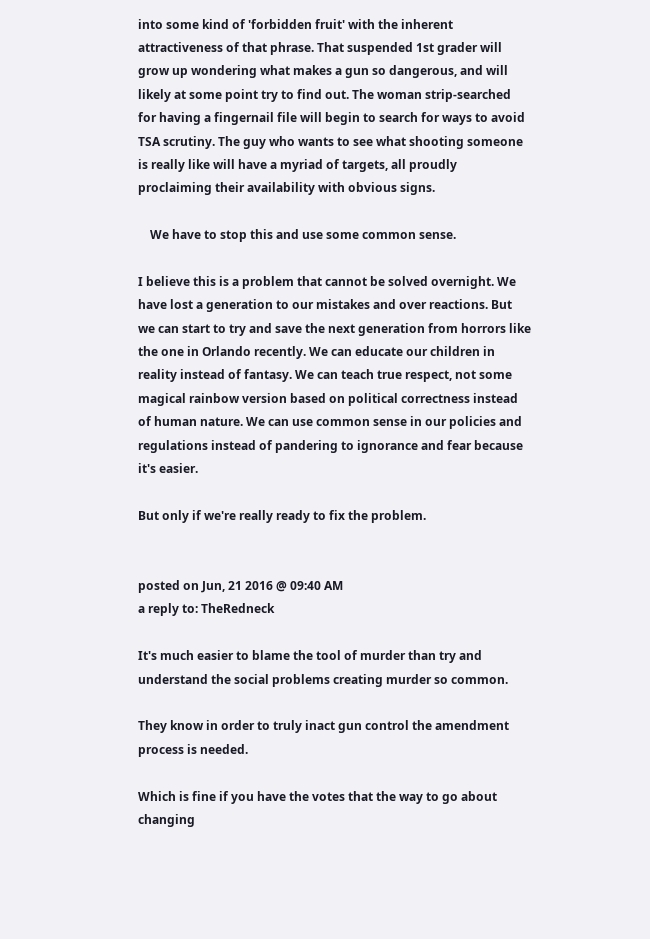into some kind of 'forbidden fruit' with the inherent attractiveness of that phrase. That suspended 1st grader will grow up wondering what makes a gun so dangerous, and will likely at some point try to find out. The woman strip-searched for having a fingernail file will begin to search for ways to avoid TSA scrutiny. The guy who wants to see what shooting someone is really like will have a myriad of targets, all proudly proclaiming their availability with obvious signs.

    We have to stop this and use some common sense.

I believe this is a problem that cannot be solved overnight. We have lost a generation to our mistakes and over reactions. But we can start to try and save the next generation from horrors like the one in Orlando recently. We can educate our children in reality instead of fantasy. We can teach true respect, not some magical rainbow version based on political correctness instead of human nature. We can use common sense in our policies and regulations instead of pandering to ignorance and fear because it's easier.

But only if we're really ready to fix the problem.


posted on Jun, 21 2016 @ 09:40 AM
a reply to: TheRedneck

It's much easier to blame the tool of murder than try and understand the social problems creating murder so common.

They know in order to truly inact gun control the amendment process is needed.

Which is fine if you have the votes that the way to go about changing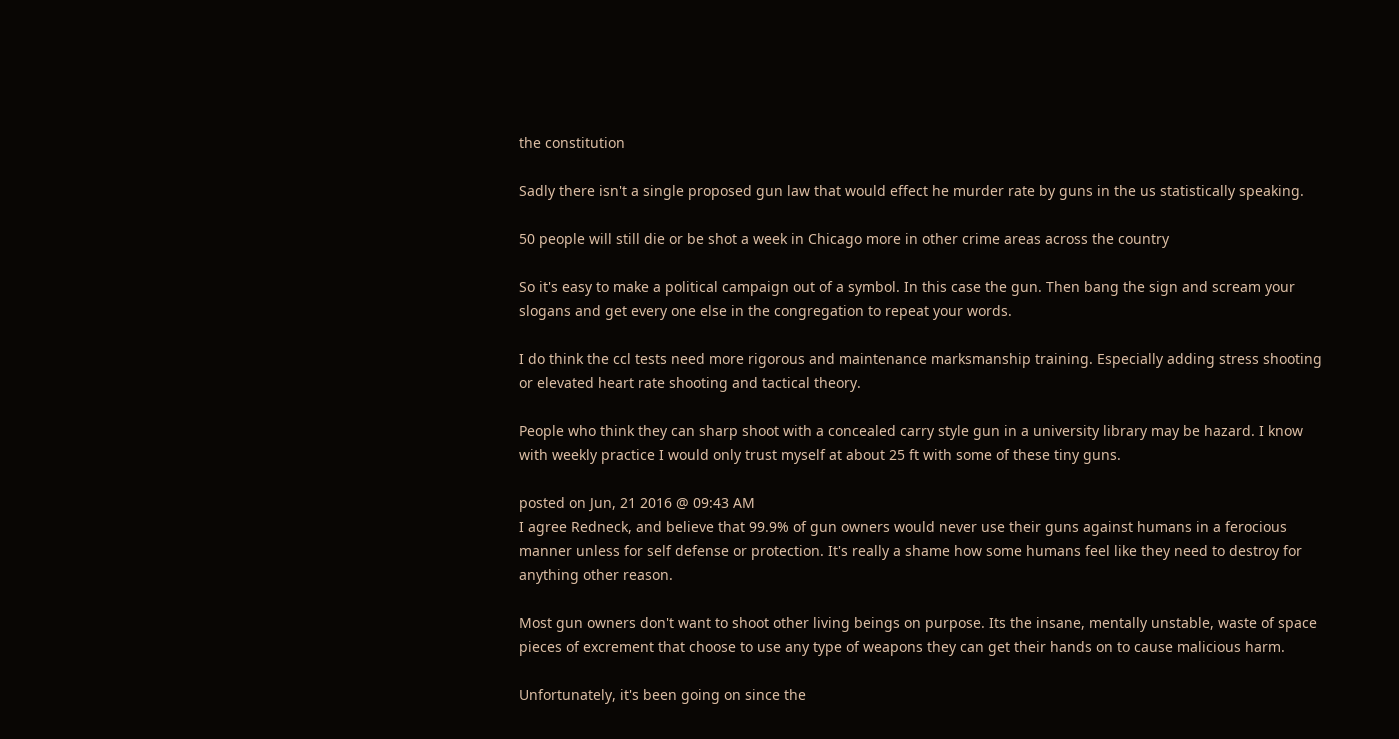the constitution

Sadly there isn't a single proposed gun law that would effect he murder rate by guns in the us statistically speaking.

50 people will still die or be shot a week in Chicago more in other crime areas across the country

So it's easy to make a political campaign out of a symbol. In this case the gun. Then bang the sign and scream your slogans and get every one else in the congregation to repeat your words.

I do think the ccl tests need more rigorous and maintenance marksmanship training. Especially adding stress shooting or elevated heart rate shooting and tactical theory.

People who think they can sharp shoot with a concealed carry style gun in a university library may be hazard. I know with weekly practice I would only trust myself at about 25 ft with some of these tiny guns.

posted on Jun, 21 2016 @ 09:43 AM
I agree Redneck, and believe that 99.9% of gun owners would never use their guns against humans in a ferocious manner unless for self defense or protection. It's really a shame how some humans feel like they need to destroy for anything other reason.

Most gun owners don't want to shoot other living beings on purpose. Its the insane, mentally unstable, waste of space pieces of excrement that choose to use any type of weapons they can get their hands on to cause malicious harm.

Unfortunately, it's been going on since the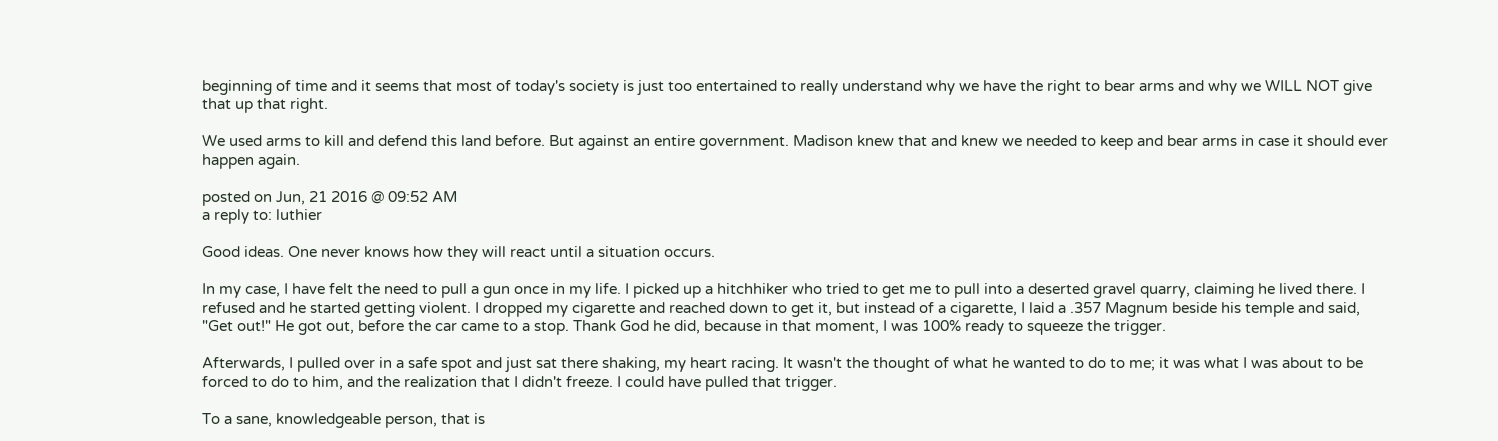beginning of time and it seems that most of today's society is just too entertained to really understand why we have the right to bear arms and why we WILL NOT give that up that right.

We used arms to kill and defend this land before. But against an entire government. Madison knew that and knew we needed to keep and bear arms in case it should ever happen again.

posted on Jun, 21 2016 @ 09:52 AM
a reply to: luthier

Good ideas. One never knows how they will react until a situation occurs.

In my case, I have felt the need to pull a gun once in my life. I picked up a hitchhiker who tried to get me to pull into a deserted gravel quarry, claiming he lived there. I refused and he started getting violent. I dropped my cigarette and reached down to get it, but instead of a cigarette, I laid a .357 Magnum beside his temple and said, "Get out!" He got out, before the car came to a stop. Thank God he did, because in that moment, I was 100% ready to squeeze the trigger.

Afterwards, I pulled over in a safe spot and just sat there shaking, my heart racing. It wasn't the thought of what he wanted to do to me; it was what I was about to be forced to do to him, and the realization that I didn't freeze. I could have pulled that trigger.

To a sane, knowledgeable person, that is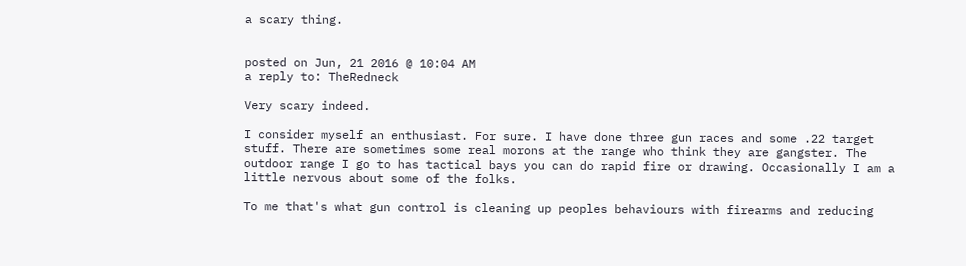a scary thing.


posted on Jun, 21 2016 @ 10:04 AM
a reply to: TheRedneck

Very scary indeed.

I consider myself an enthusiast. For sure. I have done three gun races and some .22 target stuff. There are sometimes some real morons at the range who think they are gangster. The outdoor range I go to has tactical bays you can do rapid fire or drawing. Occasionally I am a little nervous about some of the folks.

To me that's what gun control is cleaning up peoples behaviours with firearms and reducing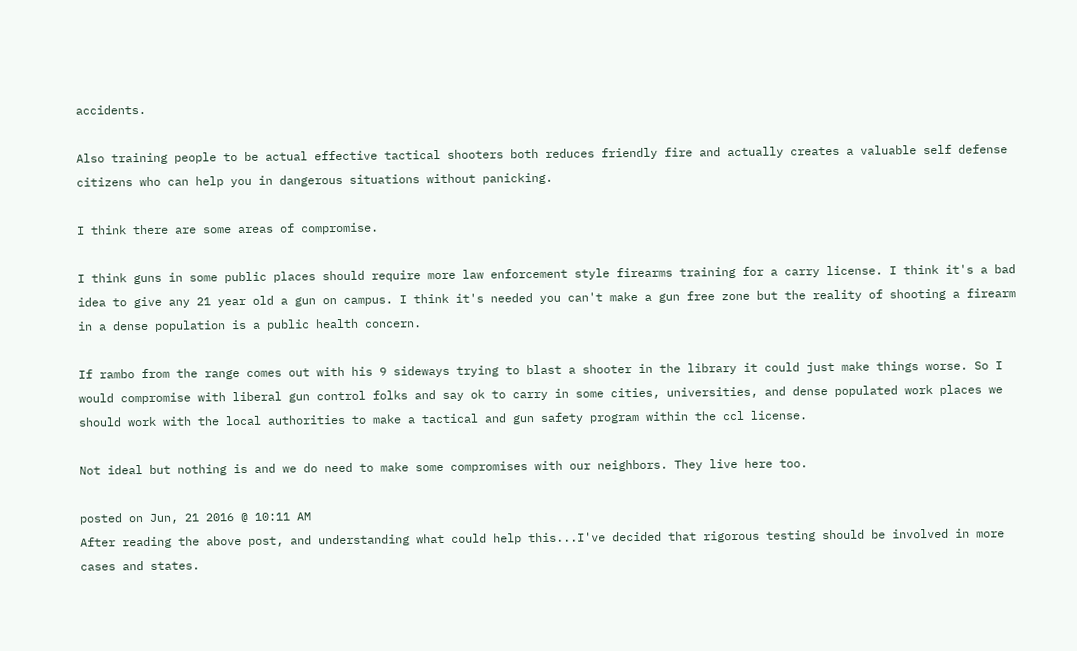accidents.

Also training people to be actual effective tactical shooters both reduces friendly fire and actually creates a valuable self defense citizens who can help you in dangerous situations without panicking.

I think there are some areas of compromise.

I think guns in some public places should require more law enforcement style firearms training for a carry license. I think it's a bad idea to give any 21 year old a gun on campus. I think it's needed you can't make a gun free zone but the reality of shooting a firearm in a dense population is a public health concern.

If rambo from the range comes out with his 9 sideways trying to blast a shooter in the library it could just make things worse. So I would compromise with liberal gun control folks and say ok to carry in some cities, universities, and dense populated work places we should work with the local authorities to make a tactical and gun safety program within the ccl license.

Not ideal but nothing is and we do need to make some compromises with our neighbors. They live here too.

posted on Jun, 21 2016 @ 10:11 AM
After reading the above post, and understanding what could help this...I've decided that rigorous testing should be involved in more cases and states.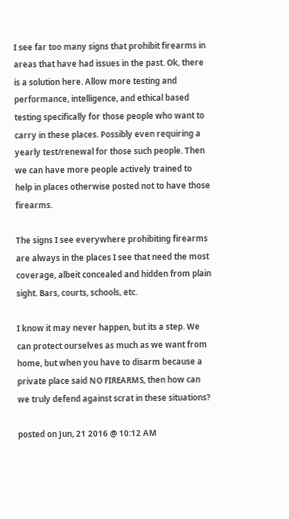I see far too many signs that prohibit firearms in areas that have had issues in the past. Ok, there is a solution here. Allow more testing and performance, intelligence, and ethical based testing specifically for those people who want to carry in these places. Possibly even requiring a yearly test/renewal for those such people. Then we can have more people actively trained to help in places otherwise posted not to have those firearms.

The signs I see everywhere prohibiting firearms are always in the places I see that need the most coverage, albeit concealed and hidden from plain sight. Bars, courts, schools, etc.

I know it may never happen, but its a step. We can protect ourselves as much as we want from home, but when you have to disarm because a private place said NO FIREARMS, then how can we truly defend against scrat in these situations?

posted on Jun, 21 2016 @ 10:12 AM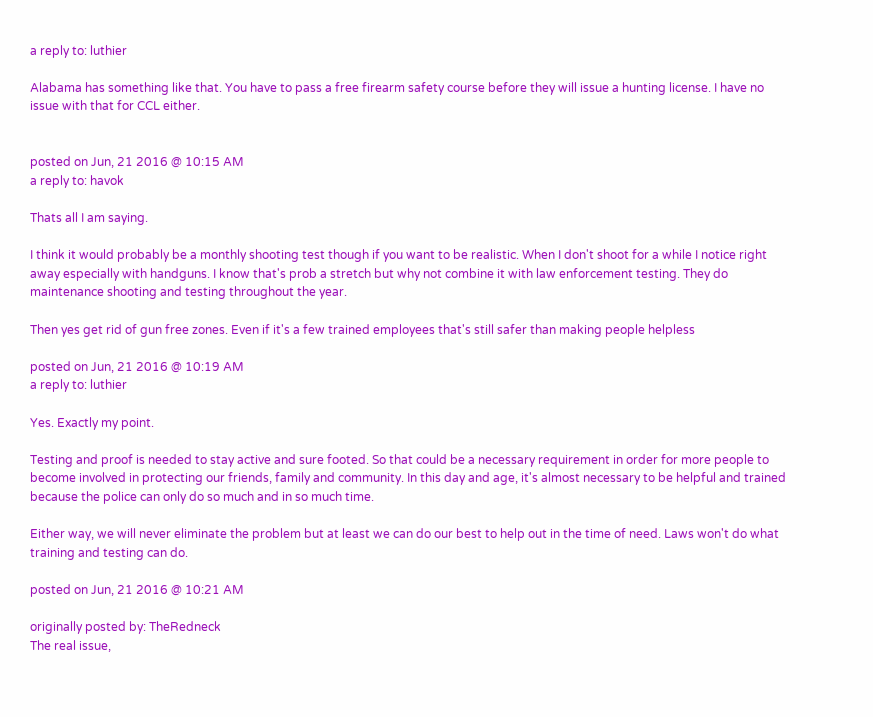a reply to: luthier

Alabama has something like that. You have to pass a free firearm safety course before they will issue a hunting license. I have no issue with that for CCL either.


posted on Jun, 21 2016 @ 10:15 AM
a reply to: havok

Thats all I am saying.

I think it would probably be a monthly shooting test though if you want to be realistic. When I don't shoot for a while I notice right away especially with handguns. I know that's prob a stretch but why not combine it with law enforcement testing. They do maintenance shooting and testing throughout the year.

Then yes get rid of gun free zones. Even if it's a few trained employees that's still safer than making people helpless

posted on Jun, 21 2016 @ 10:19 AM
a reply to: luthier

Yes. Exactly my point.

Testing and proof is needed to stay active and sure footed. So that could be a necessary requirement in order for more people to become involved in protecting our friends, family and community. In this day and age, it's almost necessary to be helpful and trained because the police can only do so much and in so much time.

Either way, we will never eliminate the problem but at least we can do our best to help out in the time of need. Laws won't do what training and testing can do.

posted on Jun, 21 2016 @ 10:21 AM

originally posted by: TheRedneck
The real issue,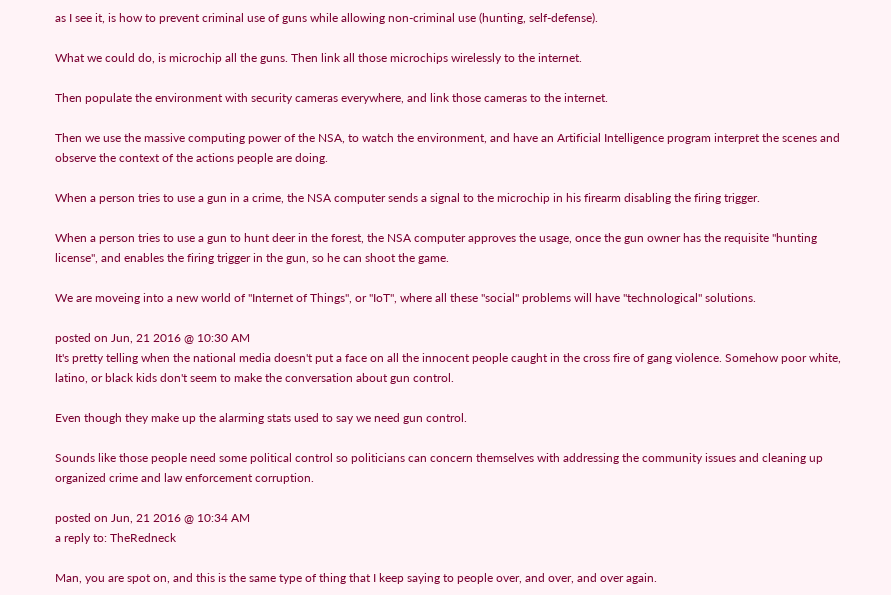as I see it, is how to prevent criminal use of guns while allowing non-criminal use (hunting, self-defense).

What we could do, is microchip all the guns. Then link all those microchips wirelessly to the internet.

Then populate the environment with security cameras everywhere, and link those cameras to the internet.

Then we use the massive computing power of the NSA, to watch the environment, and have an Artificial Intelligence program interpret the scenes and observe the context of the actions people are doing.

When a person tries to use a gun in a crime, the NSA computer sends a signal to the microchip in his firearm disabling the firing trigger.

When a person tries to use a gun to hunt deer in the forest, the NSA computer approves the usage, once the gun owner has the requisite "hunting license", and enables the firing trigger in the gun, so he can shoot the game.

We are moveing into a new world of "Internet of Things", or "IoT", where all these "social" problems will have "technological" solutions.

posted on Jun, 21 2016 @ 10:30 AM
It's pretty telling when the national media doesn't put a face on all the innocent people caught in the cross fire of gang violence. Somehow poor white, latino, or black kids don't seem to make the conversation about gun control.

Even though they make up the alarming stats used to say we need gun control.

Sounds like those people need some political control so politicians can concern themselves with addressing the community issues and cleaning up organized crime and law enforcement corruption.

posted on Jun, 21 2016 @ 10:34 AM
a reply to: TheRedneck

Man, you are spot on, and this is the same type of thing that I keep saying to people over, and over, and over again.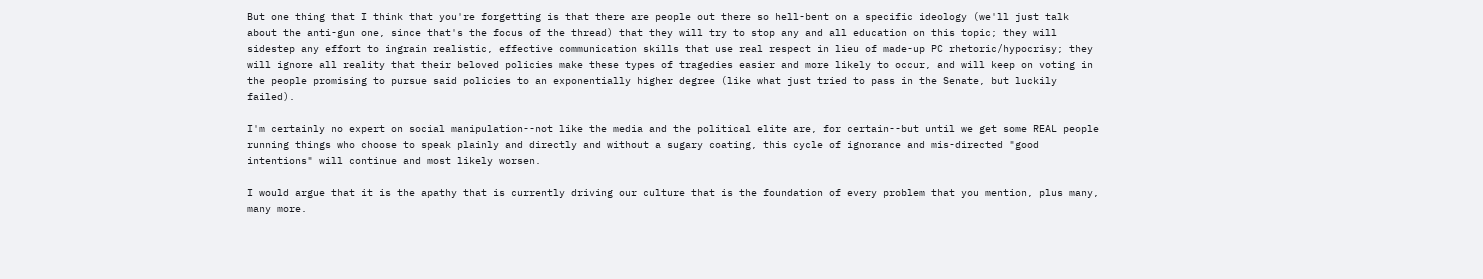But one thing that I think that you're forgetting is that there are people out there so hell-bent on a specific ideology (we'll just talk about the anti-gun one, since that's the focus of the thread) that they will try to stop any and all education on this topic; they will sidestep any effort to ingrain realistic, effective communication skills that use real respect in lieu of made-up PC rhetoric/hypocrisy; they will ignore all reality that their beloved policies make these types of tragedies easier and more likely to occur, and will keep on voting in the people promising to pursue said policies to an exponentially higher degree (like what just tried to pass in the Senate, but luckily failed).

I'm certainly no expert on social manipulation--not like the media and the political elite are, for certain--but until we get some REAL people running things who choose to speak plainly and directly and without a sugary coating, this cycle of ignorance and mis-directed "good intentions" will continue and most likely worsen.

I would argue that it is the apathy that is currently driving our culture that is the foundation of every problem that you mention, plus many, many more.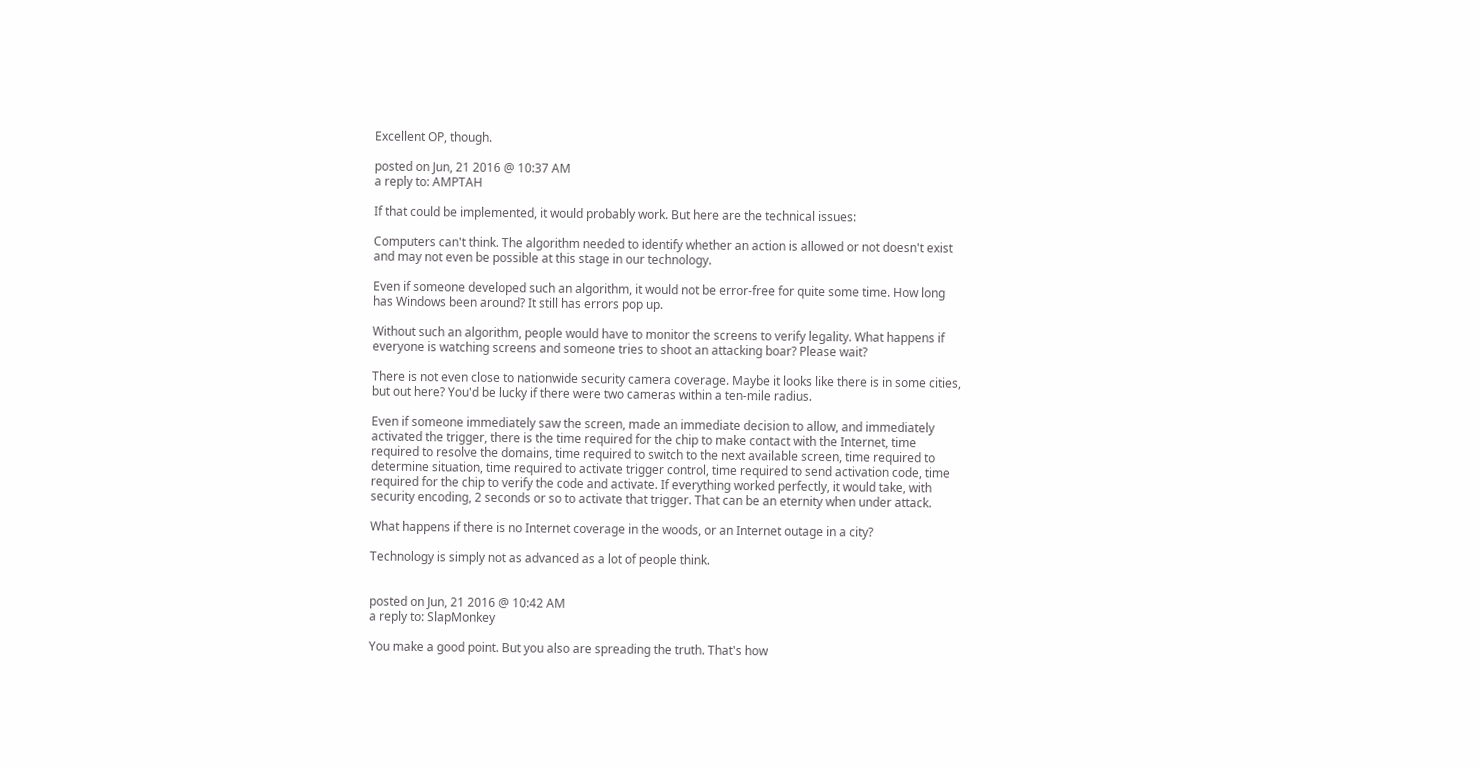Excellent OP, though.

posted on Jun, 21 2016 @ 10:37 AM
a reply to: AMPTAH

If that could be implemented, it would probably work. But here are the technical issues:

Computers can't think. The algorithm needed to identify whether an action is allowed or not doesn't exist and may not even be possible at this stage in our technology.

Even if someone developed such an algorithm, it would not be error-free for quite some time. How long has Windows been around? It still has errors pop up.

Without such an algorithm, people would have to monitor the screens to verify legality. What happens if everyone is watching screens and someone tries to shoot an attacking boar? Please wait?

There is not even close to nationwide security camera coverage. Maybe it looks like there is in some cities, but out here? You'd be lucky if there were two cameras within a ten-mile radius.

Even if someone immediately saw the screen, made an immediate decision to allow, and immediately activated the trigger, there is the time required for the chip to make contact with the Internet, time required to resolve the domains, time required to switch to the next available screen, time required to determine situation, time required to activate trigger control, time required to send activation code, time required for the chip to verify the code and activate. If everything worked perfectly, it would take, with security encoding, 2 seconds or so to activate that trigger. That can be an eternity when under attack.

What happens if there is no Internet coverage in the woods, or an Internet outage in a city?

Technology is simply not as advanced as a lot of people think.


posted on Jun, 21 2016 @ 10:42 AM
a reply to: SlapMonkey

You make a good point. But you also are spreading the truth. That's how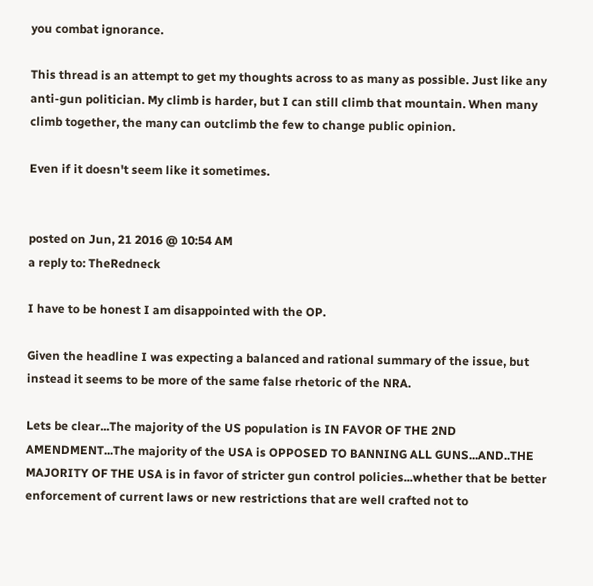you combat ignorance.

This thread is an attempt to get my thoughts across to as many as possible. Just like any anti-gun politician. My climb is harder, but I can still climb that mountain. When many climb together, the many can outclimb the few to change public opinion.

Even if it doesn't seem like it sometimes.


posted on Jun, 21 2016 @ 10:54 AM
a reply to: TheRedneck

I have to be honest I am disappointed with the OP.

Given the headline I was expecting a balanced and rational summary of the issue, but instead it seems to be more of the same false rhetoric of the NRA.

Lets be clear...The majority of the US population is IN FAVOR OF THE 2ND AMENDMENT...The majority of the USA is OPPOSED TO BANNING ALL GUNS...AND..THE MAJORITY OF THE USA is in favor of stricter gun control policies...whether that be better enforcement of current laws or new restrictions that are well crafted not to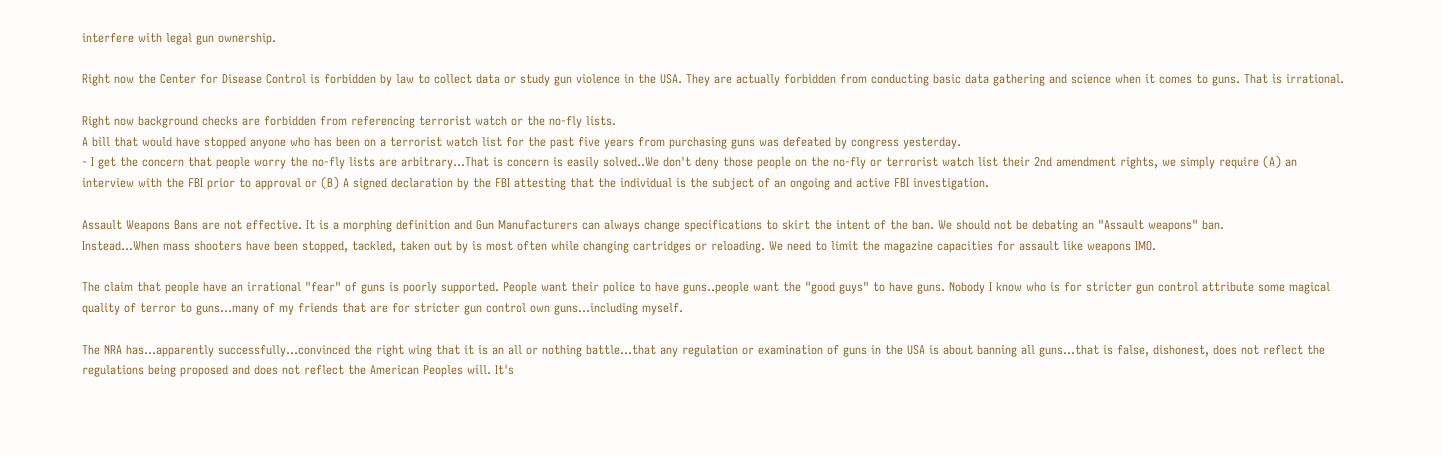interfere with legal gun ownership.

Right now the Center for Disease Control is forbidden by law to collect data or study gun violence in the USA. They are actually forbidden from conducting basic data gathering and science when it comes to guns. That is irrational.

Right now background checks are forbidden from referencing terrorist watch or the no-fly lists.
A bill that would have stopped anyone who has been on a terrorist watch list for the past five years from purchasing guns was defeated by congress yesterday.
- I get the concern that people worry the no-fly lists are arbitrary...That is concern is easily solved..We don't deny those people on the no-fly or terrorist watch list their 2nd amendment rights, we simply require (A) an interview with the FBI prior to approval or (B) A signed declaration by the FBI attesting that the individual is the subject of an ongoing and active FBI investigation.

Assault Weapons Bans are not effective. It is a morphing definition and Gun Manufacturers can always change specifications to skirt the intent of the ban. We should not be debating an "Assault weapons" ban.
Instead...When mass shooters have been stopped, tackled, taken out by is most often while changing cartridges or reloading. We need to limit the magazine capacities for assault like weapons IMO.

The claim that people have an irrational "fear" of guns is poorly supported. People want their police to have guns..people want the "good guys" to have guns. Nobody I know who is for stricter gun control attribute some magical quality of terror to guns...many of my friends that are for stricter gun control own guns...including myself.

The NRA has...apparently successfully...convinced the right wing that it is an all or nothing battle...that any regulation or examination of guns in the USA is about banning all guns...that is false, dishonest, does not reflect the regulations being proposed and does not reflect the American Peoples will. It's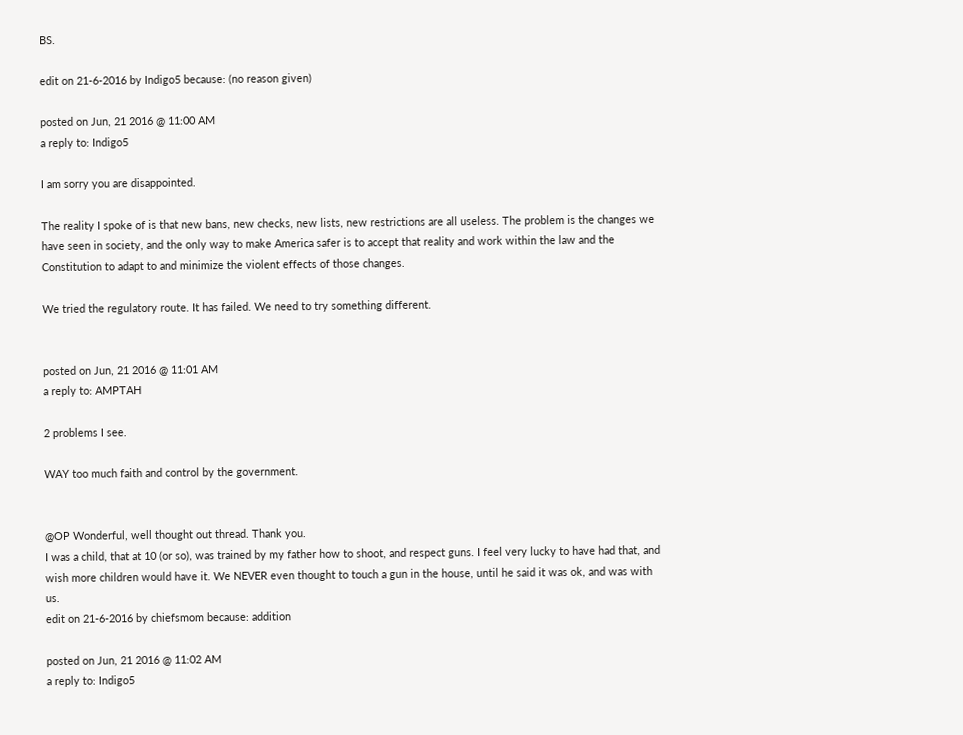BS.

edit on 21-6-2016 by Indigo5 because: (no reason given)

posted on Jun, 21 2016 @ 11:00 AM
a reply to: Indigo5

I am sorry you are disappointed.

The reality I spoke of is that new bans, new checks, new lists, new restrictions are all useless. The problem is the changes we have seen in society, and the only way to make America safer is to accept that reality and work within the law and the Constitution to adapt to and minimize the violent effects of those changes.

We tried the regulatory route. It has failed. We need to try something different.


posted on Jun, 21 2016 @ 11:01 AM
a reply to: AMPTAH

2 problems I see.

WAY too much faith and control by the government.


@OP Wonderful, well thought out thread. Thank you.
I was a child, that at 10 (or so), was trained by my father how to shoot, and respect guns. I feel very lucky to have had that, and wish more children would have it. We NEVER even thought to touch a gun in the house, until he said it was ok, and was with us.
edit on 21-6-2016 by chiefsmom because: addition

posted on Jun, 21 2016 @ 11:02 AM
a reply to: Indigo5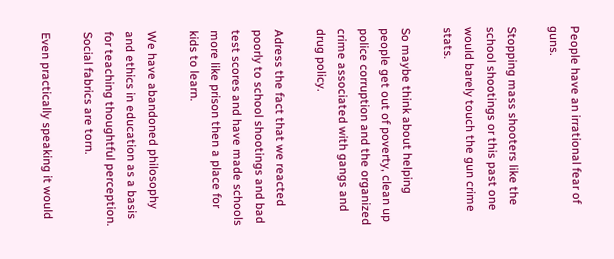People have an irrational fear of guns.

Stopping mass shooters like the school shootings or this past one would barely touch the gun crime stats.

So maybe think about helping people get out of poverty, clean up police corruption and the organized crime associated with gangs and drug policy.

Adress the fact that we reacted poorly to school shootings and bad test scores and have made schools more like prison then a place for kids to learn.

We have abandoned philosophy and ethics in education as a basis for teaching thoughtful perception. Social fabrics are torn.

Even practically speaking it would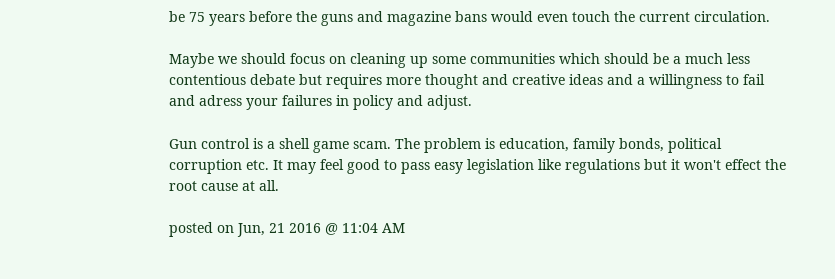be 75 years before the guns and magazine bans would even touch the current circulation.

Maybe we should focus on cleaning up some communities which should be a much less contentious debate but requires more thought and creative ideas and a willingness to fail and adress your failures in policy and adjust.

Gun control is a shell game scam. The problem is education, family bonds, political corruption etc. It may feel good to pass easy legislation like regulations but it won't effect the root cause at all.

posted on Jun, 21 2016 @ 11:04 AM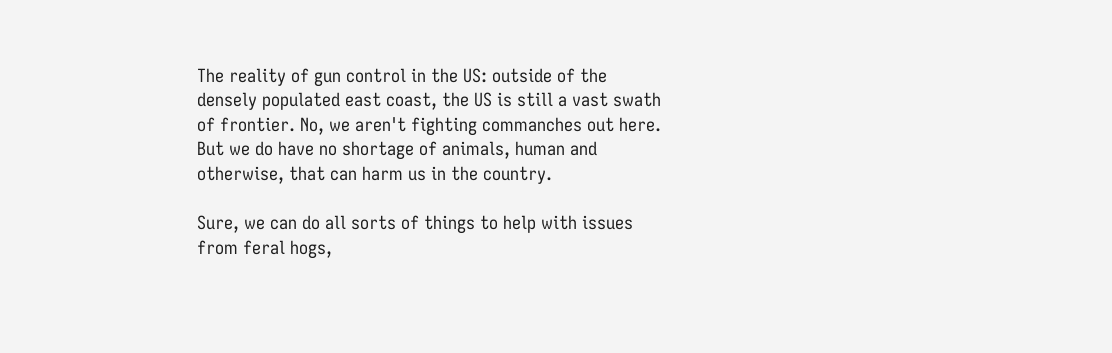The reality of gun control in the US: outside of the densely populated east coast, the US is still a vast swath of frontier. No, we aren't fighting commanches out here. But we do have no shortage of animals, human and otherwise, that can harm us in the country.

Sure, we can do all sorts of things to help with issues from feral hogs,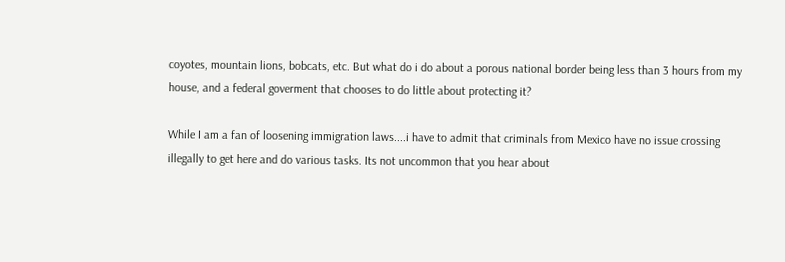coyotes, mountain lions, bobcats, etc. But what do i do about a porous national border being less than 3 hours from my house, and a federal goverment that chooses to do little about protecting it?

While I am a fan of loosening immigration laws....i have to admit that criminals from Mexico have no issue crossing illegally to get here and do various tasks. Its not uncommon that you hear about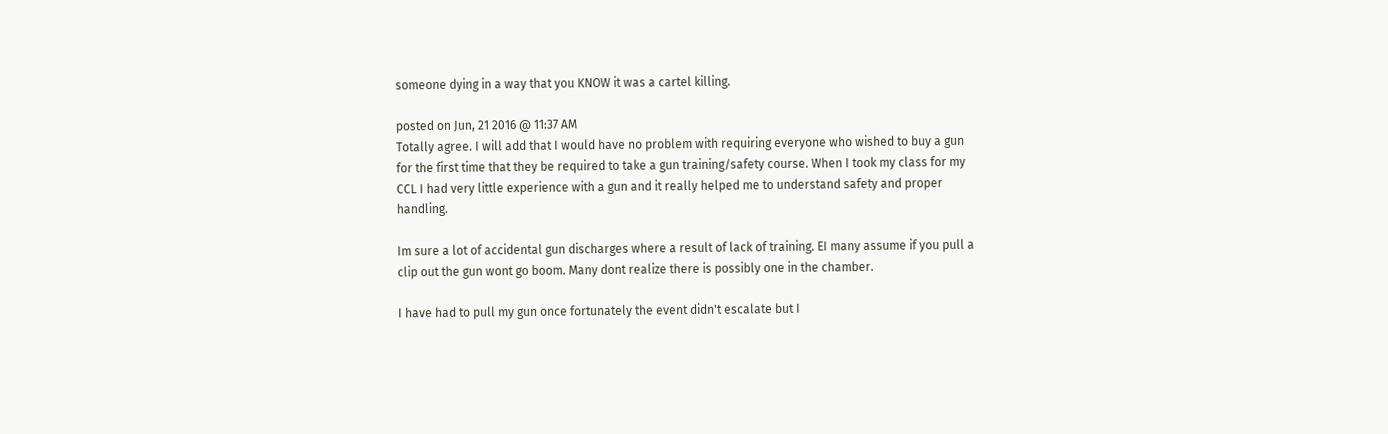someone dying in a way that you KNOW it was a cartel killing.

posted on Jun, 21 2016 @ 11:37 AM
Totally agree. I will add that I would have no problem with requiring everyone who wished to buy a gun for the first time that they be required to take a gun training/safety course. When I took my class for my CCL I had very little experience with a gun and it really helped me to understand safety and proper handling.

Im sure a lot of accidental gun discharges where a result of lack of training. EI many assume if you pull a clip out the gun wont go boom. Many dont realize there is possibly one in the chamber.

I have had to pull my gun once fortunately the event didn't escalate but I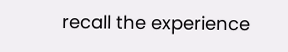recall the experience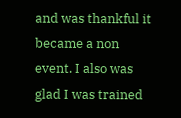and was thankful it became a non event. I also was glad I was trained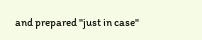and prepared "just in case"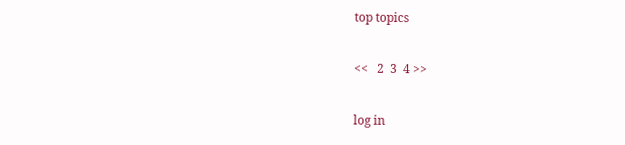top topics

<<   2  3  4 >>

log in